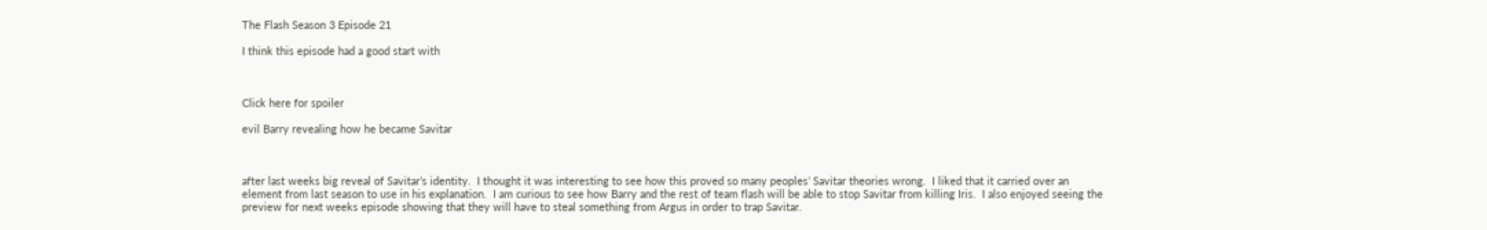The Flash Season 3 Episode 21

I think this episode had a good start with



Click here for spoiler

evil Barry revealing how he became Savitar



after last weeks big reveal of Savitar’s identity.  I thought it was interesting to see how this proved so many peoples’ Savitar theories wrong.  I liked that it carried over an element from last season to use in his explanation.  I am curious to see how Barry and the rest of team flash will be able to stop Savitar from killing Iris.  I also enjoyed seeing the preview for next weeks episode showing that they will have to steal something from Argus in order to trap Savitar.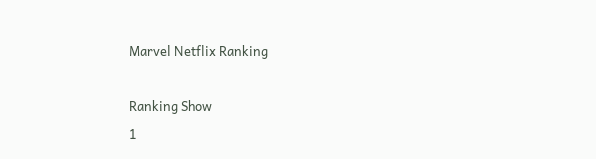Marvel Netflix Ranking

Ranking Show
1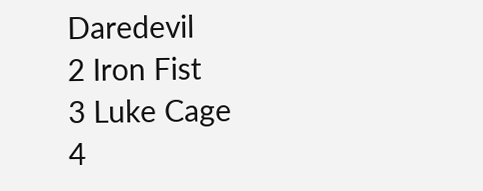Daredevil
2 Iron Fist
3 Luke Cage
4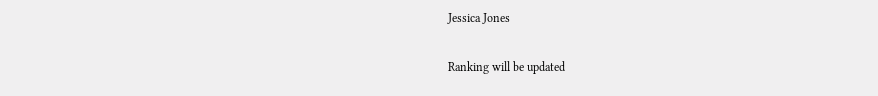Jessica Jones

Ranking will be updated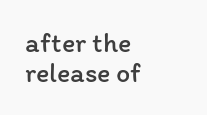after the release of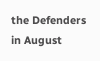the Defenders in August